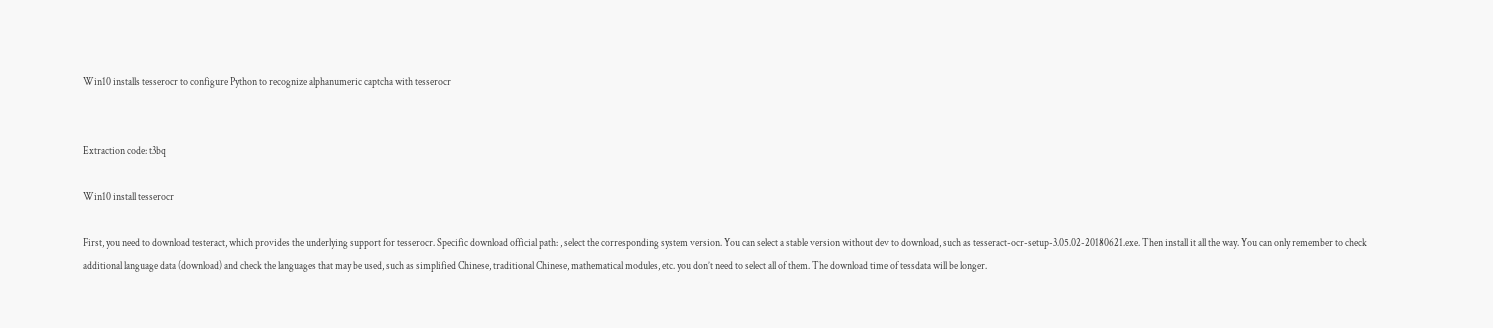Win10 installs tesserocr to configure Python to recognize alphanumeric captcha with tesserocr


Extraction code: t3bq

Win10 install tesserocr

First, you need to download testeract, which provides the underlying support for tesserocr. Specific download official path: , select the corresponding system version. You can select a stable version without dev to download, such as tesseract-ocr-setup-3.05.02-20180621.exe. Then install it all the way. You can only remember to check additional language data (download) and check the languages that may be used, such as simplified Chinese, traditional Chinese, mathematical modules, etc. you don’t need to select all of them. The download time of tessdata will be longer.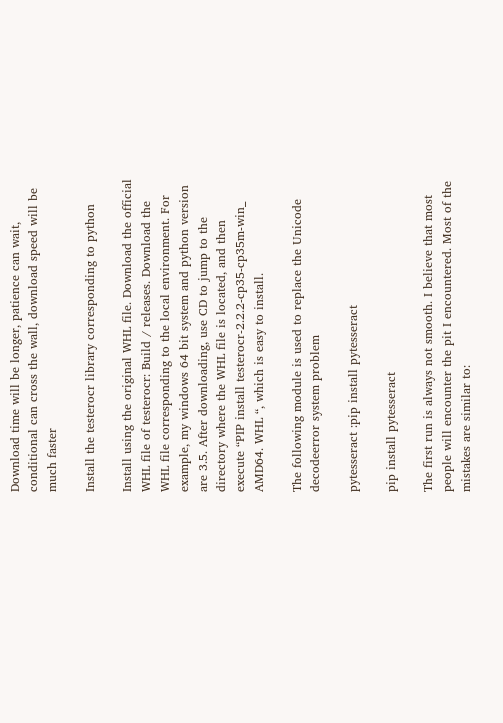Download time will be longer, patience can wait, conditional can cross the wall, download speed will be much faster

Install the testerocr library corresponding to python

Install using the original WHL file. Download the official WHL file of testerocr: Build / releases. Download the WHL file corresponding to the local environment. For example, my windows 64 bit system and python version are 3.5. After downloading, use CD to jump to the directory where the WHL file is located, and then execute “PIP install testerocr-2.2.2-cp35-cp35m-win_ AMD64. WHL “, which is easy to install.

The following module is used to replace the Unicode decodeerror system problem

pytesseract :pip install pytesseract

pip install pytesseract

The first run is always not smooth. I believe that most people will encounter the pit I encountered. Most of the mistakes are similar to: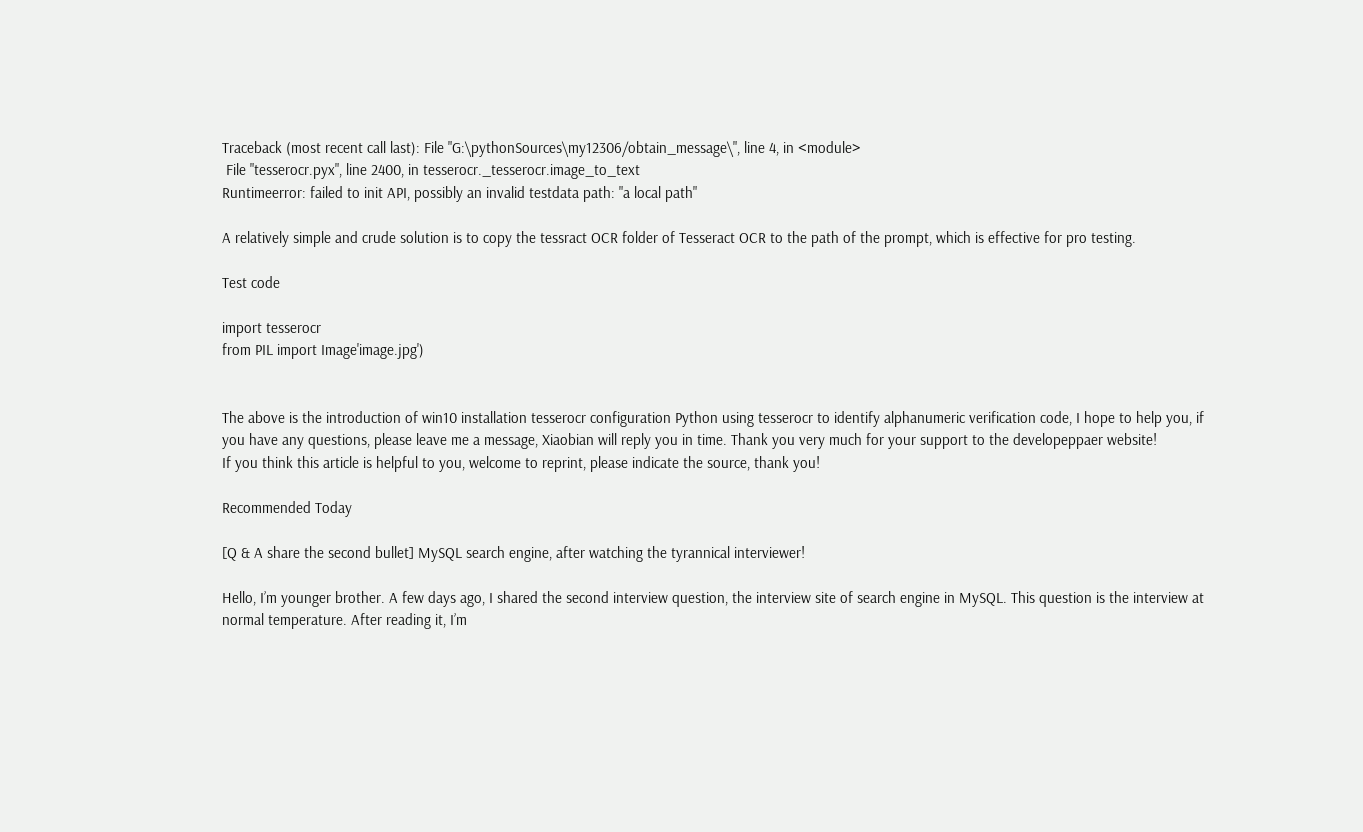Traceback (most recent call last): File "G:\pythonSources\my12306/obtain_message\", line 4, in <module>
 File "tesserocr.pyx", line 2400, in tesserocr._tesserocr.image_to_text
Runtimeerror: failed to init API, possibly an invalid testdata path: "a local path"

A relatively simple and crude solution is to copy the tessract OCR folder of Tesseract OCR to the path of the prompt, which is effective for pro testing.

Test code

import tesserocr
from PIL import Image'image.jpg')


The above is the introduction of win10 installation tesserocr configuration Python using tesserocr to identify alphanumeric verification code, I hope to help you, if you have any questions, please leave me a message, Xiaobian will reply you in time. Thank you very much for your support to the developeppaer website!
If you think this article is helpful to you, welcome to reprint, please indicate the source, thank you!

Recommended Today

[Q & A share the second bullet] MySQL search engine, after watching the tyrannical interviewer!

Hello, I’m younger brother. A few days ago, I shared the second interview question, the interview site of search engine in MySQL. This question is the interview at normal temperature. After reading it, I’m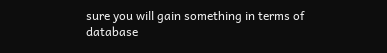sure you will gain something in terms of database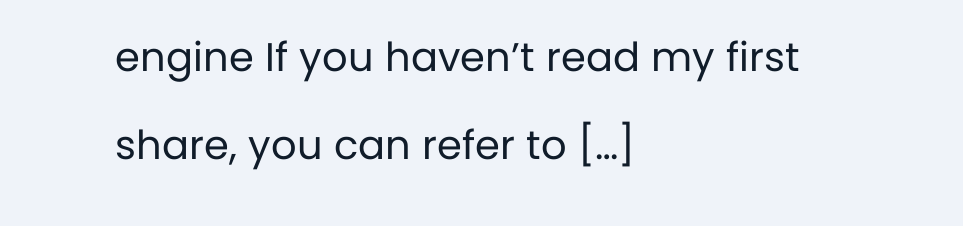engine If you haven’t read my first share, you can refer to […]